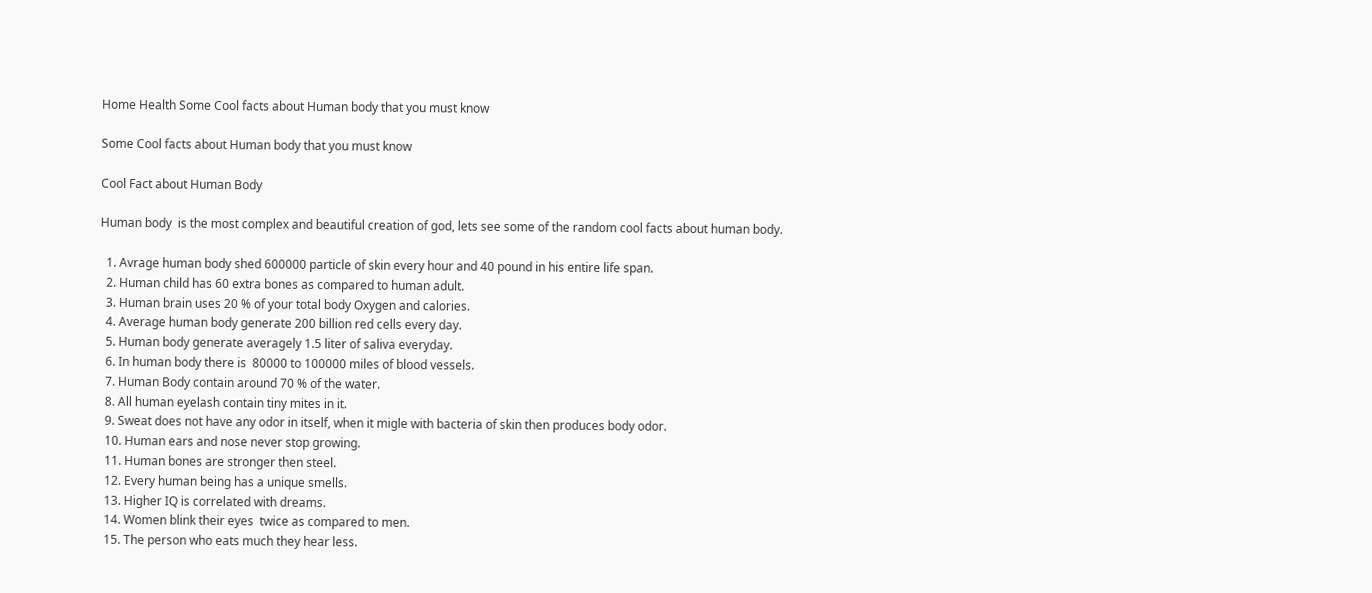Home Health Some Cool facts about Human body that you must know

Some Cool facts about Human body that you must know

Cool Fact about Human Body

Human body  is the most complex and beautiful creation of god, lets see some of the random cool facts about human body.

  1. Avrage human body shed 600000 particle of skin every hour and 40 pound in his entire life span.
  2. Human child has 60 extra bones as compared to human adult.
  3. Human brain uses 20 % of your total body Oxygen and calories.
  4. Average human body generate 200 billion red cells every day.
  5. Human body generate averagely 1.5 liter of saliva everyday.
  6. In human body there is  80000 to 100000 miles of blood vessels.
  7. Human Body contain around 70 % of the water.
  8. All human eyelash contain tiny mites in it.
  9. Sweat does not have any odor in itself, when it migle with bacteria of skin then produces body odor.
  10. Human ears and nose never stop growing.
  11. Human bones are stronger then steel.
  12. Every human being has a unique smells.
  13. Higher IQ is correlated with dreams.
  14. Women blink their eyes  twice as compared to men.
  15. The person who eats much they hear less.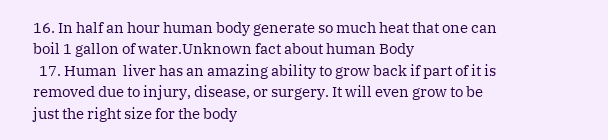16. In half an hour human body generate so much heat that one can boil 1 gallon of water.Unknown fact about human Body
  17. Human  liver has an amazing ability to grow back if part of it is removed due to injury, disease, or surgery. It will even grow to be just the right size for the body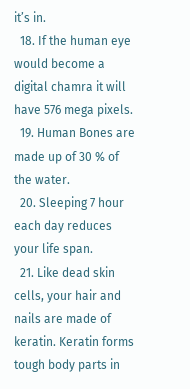it’s in.
  18. If the human eye would become a digital chamra it will have 576 mega pixels.
  19. Human Bones are made up of 30 % of the water.
  20. Sleeping 7 hour each day reduces your life span.
  21. Like dead skin cells, your hair and nails are made of keratin. Keratin forms tough body parts in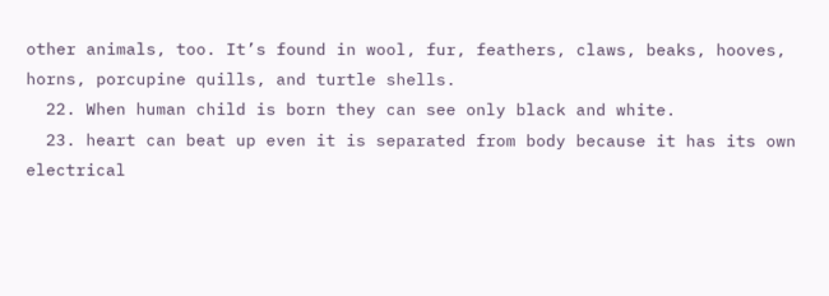other animals, too. It’s found in wool, fur, feathers, claws, beaks, hooves, horns, porcupine quills, and turtle shells.
  22. When human child is born they can see only black and white.
  23. heart can beat up even it is separated from body because it has its own electrical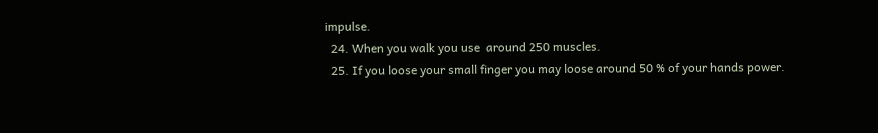impulse.
  24. When you walk you use  around 250 muscles.
  25. If you loose your small finger you may loose around 50 % of your hands power.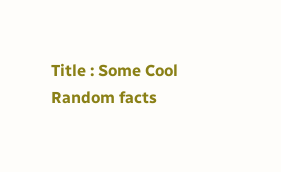Title : Some Cool Random facts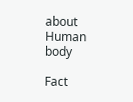about Human body

Fact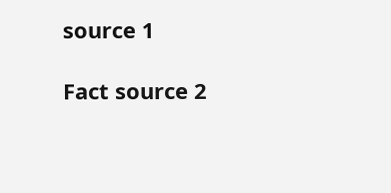source 1

Fact source 2